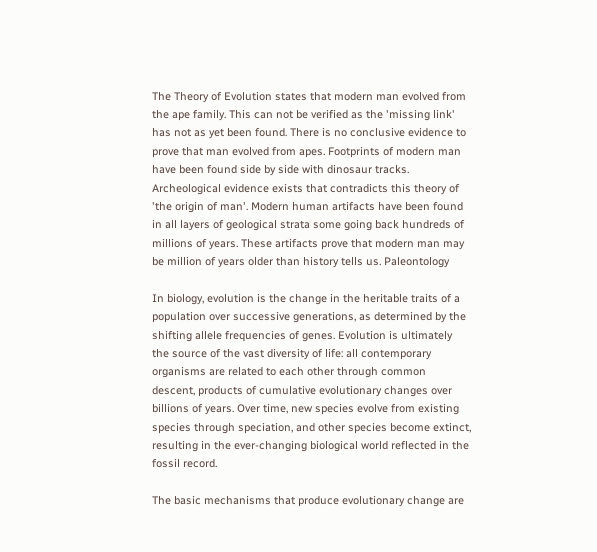The Theory of Evolution states that modern man evolved from the ape family. This can not be verified as the 'missing link' has not as yet been found. There is no conclusive evidence to prove that man evolved from apes. Footprints of modern man have been found side by side with dinosaur tracks. Archeological evidence exists that contradicts this theory of 'the origin of man'. Modern human artifacts have been found in all layers of geological strata some going back hundreds of millions of years. These artifacts prove that modern man may be million of years older than history tells us. Paleontology

In biology, evolution is the change in the heritable traits of a population over successive generations, as determined by the shifting allele frequencies of genes. Evolution is ultimately the source of the vast diversity of life: all contemporary organisms are related to each other through common descent, products of cumulative evolutionary changes over billions of years. Over time, new species evolve from existing species through speciation, and other species become extinct, resulting in the ever-changing biological world reflected in the fossil record.

The basic mechanisms that produce evolutionary change are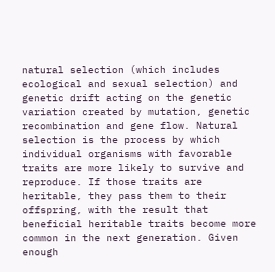natural selection (which includes ecological and sexual selection) and genetic drift acting on the genetic variation created by mutation, genetic recombination and gene flow. Natural selection is the process by which individual organisms with favorable traits are more likely to survive and reproduce. If those traits are heritable, they pass them to their offspring, with the result that beneficial heritable traits become more common in the next generation. Given enough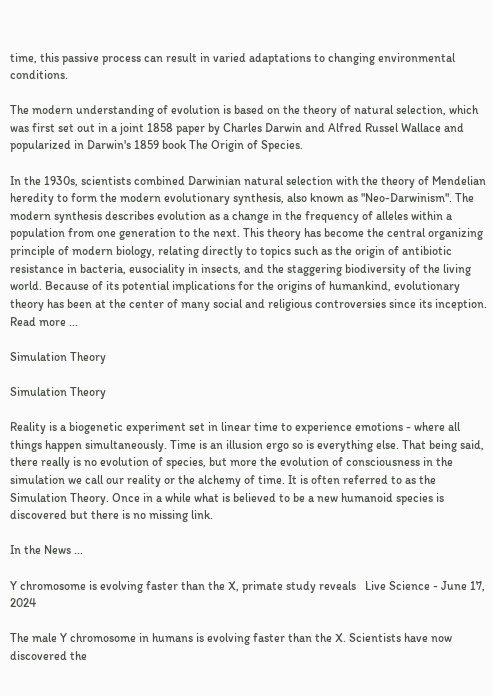time, this passive process can result in varied adaptations to changing environmental conditions.

The modern understanding of evolution is based on the theory of natural selection, which was first set out in a joint 1858 paper by Charles Darwin and Alfred Russel Wallace and popularized in Darwin's 1859 book The Origin of Species.

In the 1930s, scientists combined Darwinian natural selection with the theory of Mendelian heredity to form the modern evolutionary synthesis, also known as "Neo-Darwinism". The modern synthesis describes evolution as a change in the frequency of alleles within a population from one generation to the next. This theory has become the central organizing principle of modern biology, relating directly to topics such as the origin of antibiotic resistance in bacteria, eusociality in insects, and the staggering biodiversity of the living world. Because of its potential implications for the origins of humankind, evolutionary theory has been at the center of many social and religious controversies since its inception. Read more ...

Simulation Theory

Simulation Theory

Reality is a biogenetic experiment set in linear time to experience emotions - where all things happen simultaneously. Time is an illusion ergo so is everything else. That being said, there really is no evolution of species, but more the evolution of consciousness in the simulation we call our reality or the alchemy of time. It is often referred to as the Simulation Theory. Once in a while what is believed to be a new humanoid species is discovered but there is no missing link.

In the News ...

Y chromosome is evolving faster than the X, primate study reveals   Live Science - June 17, 2024

The male Y chromosome in humans is evolving faster than the X. Scientists have now discovered the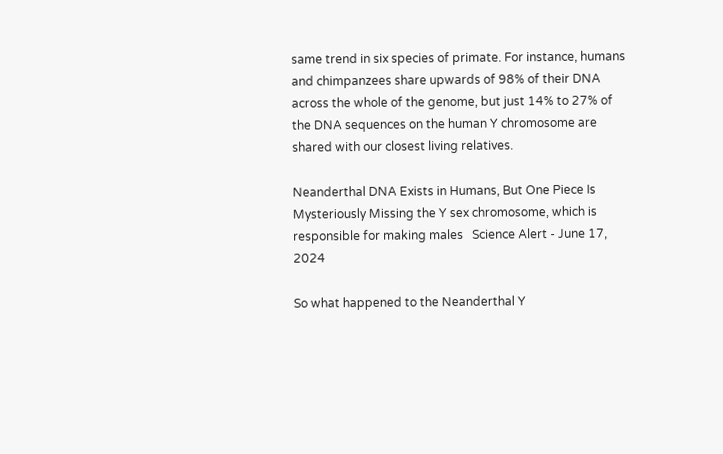same trend in six species of primate. For instance, humans and chimpanzees share upwards of 98% of their DNA across the whole of the genome, but just 14% to 27% of the DNA sequences on the human Y chromosome are shared with our closest living relatives.

Neanderthal DNA Exists in Humans, But One Piece Is Mysteriously Missing the Y sex chromosome, which is responsible for making males   Science Alert - June 17, 2024

So what happened to the Neanderthal Y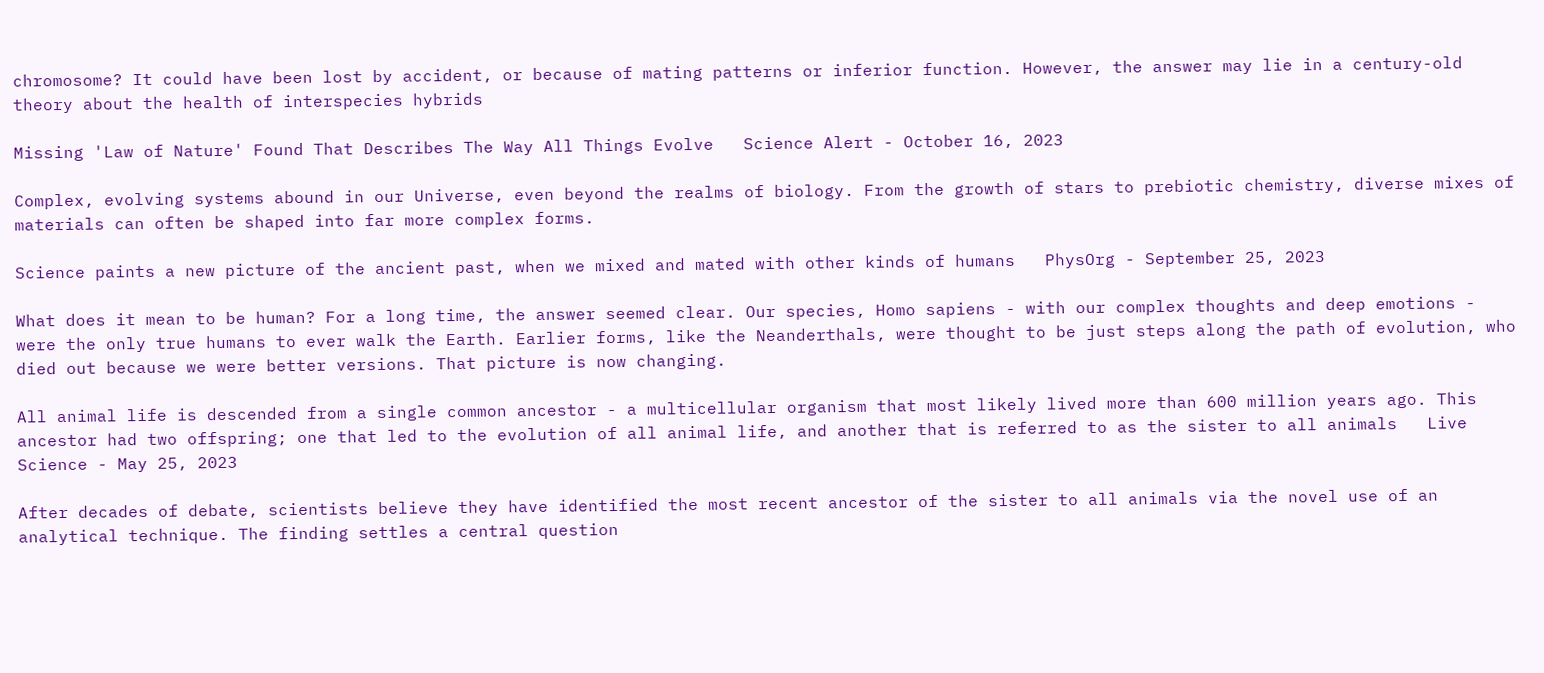chromosome? It could have been lost by accident, or because of mating patterns or inferior function. However, the answer may lie in a century-old theory about the health of interspecies hybrids

Missing 'Law of Nature' Found That Describes The Way All Things Evolve   Science Alert - October 16, 2023

Complex, evolving systems abound in our Universe, even beyond the realms of biology. From the growth of stars to prebiotic chemistry, diverse mixes of materials can often be shaped into far more complex forms.

Science paints a new picture of the ancient past, when we mixed and mated with other kinds of humans   PhysOrg - September 25, 2023

What does it mean to be human? For a long time, the answer seemed clear. Our species, Homo sapiens - with our complex thoughts and deep emotions - were the only true humans to ever walk the Earth. Earlier forms, like the Neanderthals, were thought to be just steps along the path of evolution, who died out because we were better versions. That picture is now changing.

All animal life is descended from a single common ancestor - a multicellular organism that most likely lived more than 600 million years ago. This ancestor had two offspring; one that led to the evolution of all animal life, and another that is referred to as the sister to all animals   Live Science - May 25, 2023

After decades of debate, scientists believe they have identified the most recent ancestor of the sister to all animals via the novel use of an analytical technique. The finding settles a central question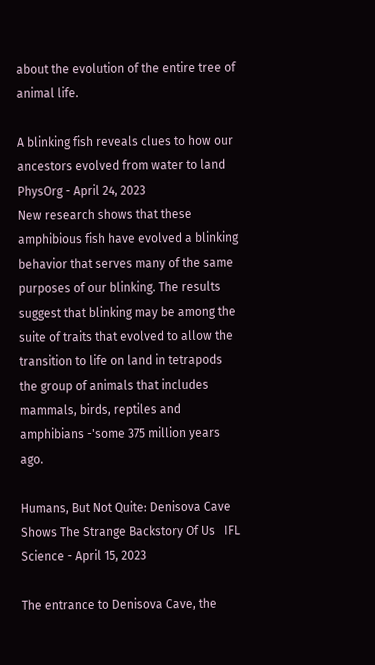about the evolution of the entire tree of animal life.

A blinking fish reveals clues to how our ancestors evolved from water to land   PhysOrg - April 24, 2023
New research shows that these amphibious fish have evolved a blinking behavior that serves many of the same purposes of our blinking. The results suggest that blinking may be among the suite of traits that evolved to allow the transition to life on land in tetrapods the group of animals that includes mammals, birds, reptiles and amphibians -'some 375 million years ago.

Humans, But Not Quite: Denisova Cave Shows The Strange Backstory Of Us   IFL Science - April 15, 2023

The entrance to Denisova Cave, the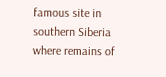famous site in southern Siberia where remains of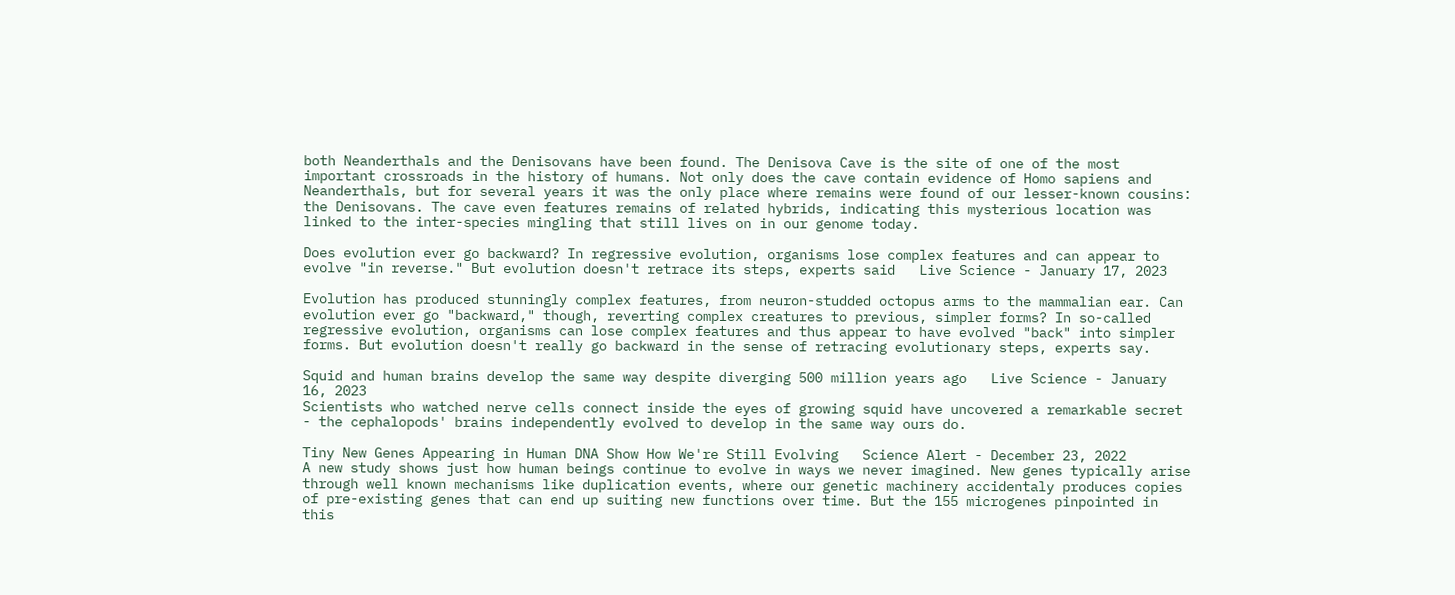both Neanderthals and the Denisovans have been found. The Denisova Cave is the site of one of the most important crossroads in the history of humans. Not only does the cave contain evidence of Homo sapiens and Neanderthals, but for several years it was the only place where remains were found of our lesser-known cousins: the Denisovans. The cave even features remains of related hybrids, indicating this mysterious location was linked to the inter-species mingling that still lives on in our genome today.

Does evolution ever go backward? In regressive evolution, organisms lose complex features and can appear to evolve "in reverse." But evolution doesn't retrace its steps, experts said   Live Science - January 17, 2023

Evolution has produced stunningly complex features, from neuron-studded octopus arms to the mammalian ear. Can evolution ever go "backward," though, reverting complex creatures to previous, simpler forms? In so-called regressive evolution, organisms can lose complex features and thus appear to have evolved "back" into simpler forms. But evolution doesn't really go backward in the sense of retracing evolutionary steps, experts say.

Squid and human brains develop the same way despite diverging 500 million years ago   Live Science - January 16, 2023
Scientists who watched nerve cells connect inside the eyes of growing squid have uncovered a remarkable secret - the cephalopods' brains independently evolved to develop in the same way ours do.

Tiny New Genes Appearing in Human DNA Show How We're Still Evolving   Science Alert - December 23, 2022
A new study shows just how human beings continue to evolve in ways we never imagined. New genes typically arise through well known mechanisms like duplication events, where our genetic machinery accidentaly produces copies of pre-existing genes that can end up suiting new functions over time. But the 155 microgenes pinpointed in this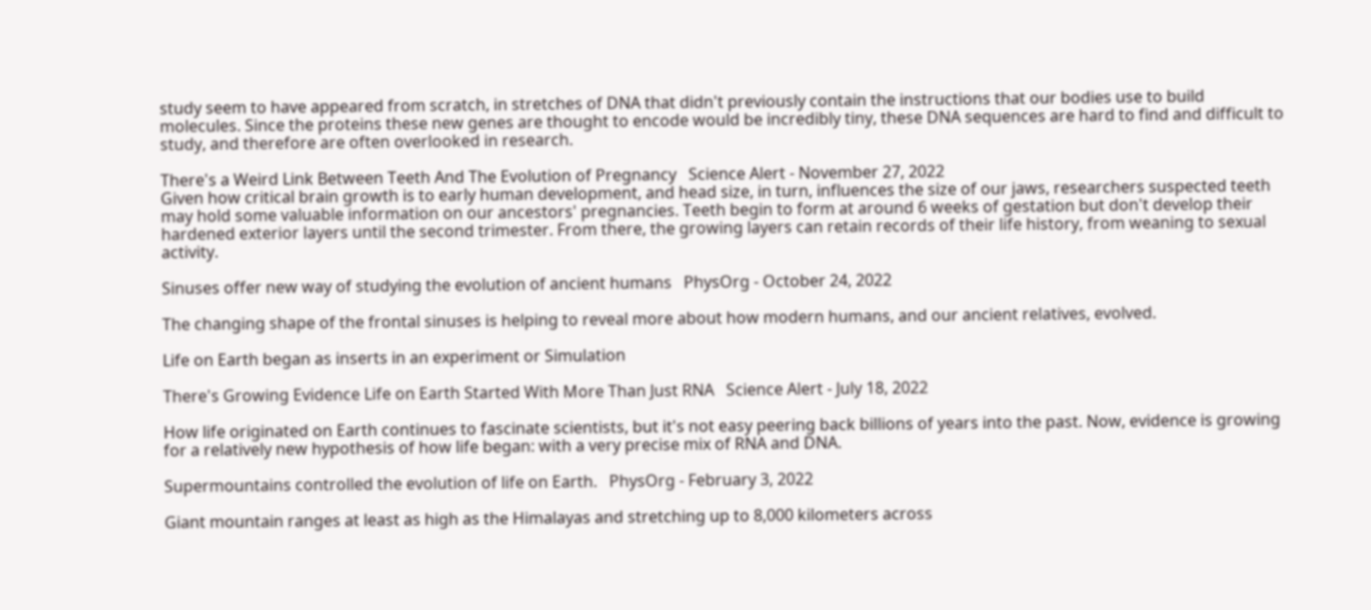study seem to have appeared from scratch, in stretches of DNA that didn't previously contain the instructions that our bodies use to build molecules. Since the proteins these new genes are thought to encode would be incredibly tiny, these DNA sequences are hard to find and difficult to study, and therefore are often overlooked in research.

There's a Weird Link Between Teeth And The Evolution of Pregnancy   Science Alert - November 27, 2022
Given how critical brain growth is to early human development, and head size, in turn, influences the size of our jaws, researchers suspected teeth may hold some valuable information on our ancestors' pregnancies. Teeth begin to form at around 6 weeks of gestation but don't develop their hardened exterior layers until the second trimester. From there, the growing layers can retain records of their life history, from weaning to sexual activity.

Sinuses offer new way of studying the evolution of ancient humans   PhysOrg - October 24, 2022

The changing shape of the frontal sinuses is helping to reveal more about how modern humans, and our ancient relatives, evolved.

Life on Earth began as inserts in an experiment or Simulation

There's Growing Evidence Life on Earth Started With More Than Just RNA   Science Alert - July 18, 2022

How life originated on Earth continues to fascinate scientists, but it's not easy peering back billions of years into the past. Now, evidence is growing for a relatively new hypothesis of how life began: with a very precise mix of RNA and DNA.

Supermountains controlled the evolution of life on Earth.   PhysOrg - February 3, 2022

Giant mountain ranges at least as high as the Himalayas and stretching up to 8,000 kilometers across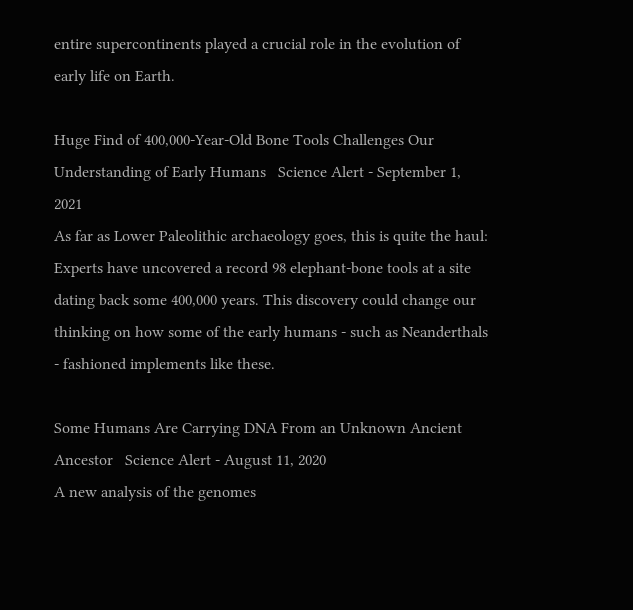entire supercontinents played a crucial role in the evolution of early life on Earth.

Huge Find of 400,000-Year-Old Bone Tools Challenges Our Understanding of Early Humans   Science Alert - September 1, 2021
As far as Lower Paleolithic archaeology goes, this is quite the haul: Experts have uncovered a record 98 elephant-bone tools at a site dating back some 400,000 years. This discovery could change our thinking on how some of the early humans - such as Neanderthals - fashioned implements like these.

Some Humans Are Carrying DNA From an Unknown Ancient Ancestor   Science Alert - August 11, 2020
A new analysis of the genomes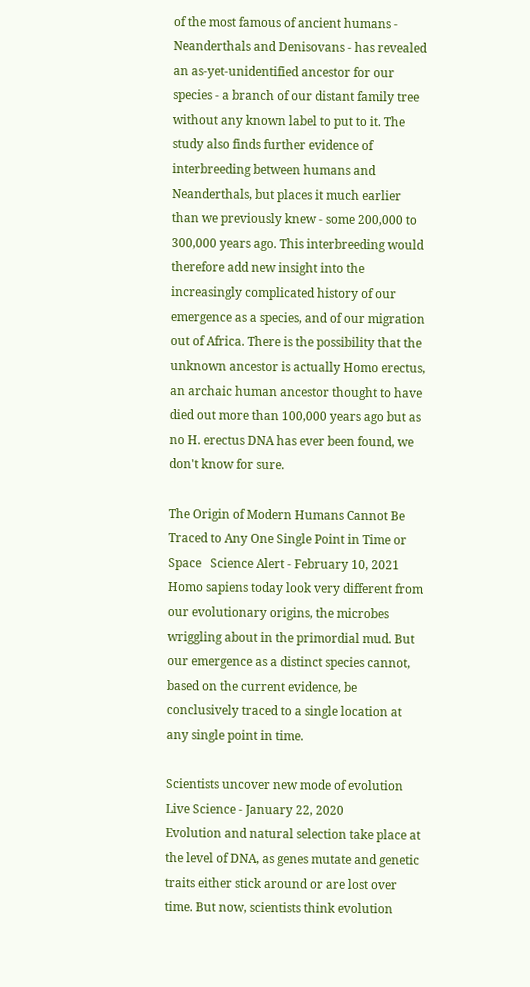of the most famous of ancient humans - Neanderthals and Denisovans - has revealed an as-yet-unidentified ancestor for our species - a branch of our distant family tree without any known label to put to it. The study also finds further evidence of interbreeding between humans and Neanderthals, but places it much earlier than we previously knew - some 200,000 to 300,000 years ago. This interbreeding would therefore add new insight into the increasingly complicated history of our emergence as a species, and of our migration out of Africa. There is the possibility that the unknown ancestor is actually Homo erectus, an archaic human ancestor thought to have died out more than 100,000 years ago but as no H. erectus DNA has ever been found, we don't know for sure.

The Origin of Modern Humans Cannot Be Traced to Any One Single Point in Time or Space   Science Alert - February 10, 2021
Homo sapiens today look very different from our evolutionary origins, the microbes wriggling about in the primordial mud. But our emergence as a distinct species cannot, based on the current evidence, be conclusively traced to a single location at any single point in time.

Scientists uncover new mode of evolution   Live Science - January 22, 2020
Evolution and natural selection take place at the level of DNA, as genes mutate and genetic traits either stick around or are lost over time. But now, scientists think evolution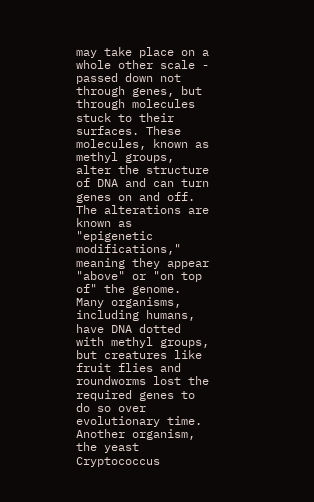may take place on a whole other scale - passed down not through genes, but through molecules stuck to their surfaces. These molecules, known as methyl groups, alter the structure of DNA and can turn genes on and off. The alterations are known as "epigenetic modifications," meaning they appear "above" or "on top of" the genome. Many organisms, including humans, have DNA dotted with methyl groups, but creatures like fruit flies and roundworms lost the required genes to do so over evolutionary time. Another organism, the yeast Cryptococcus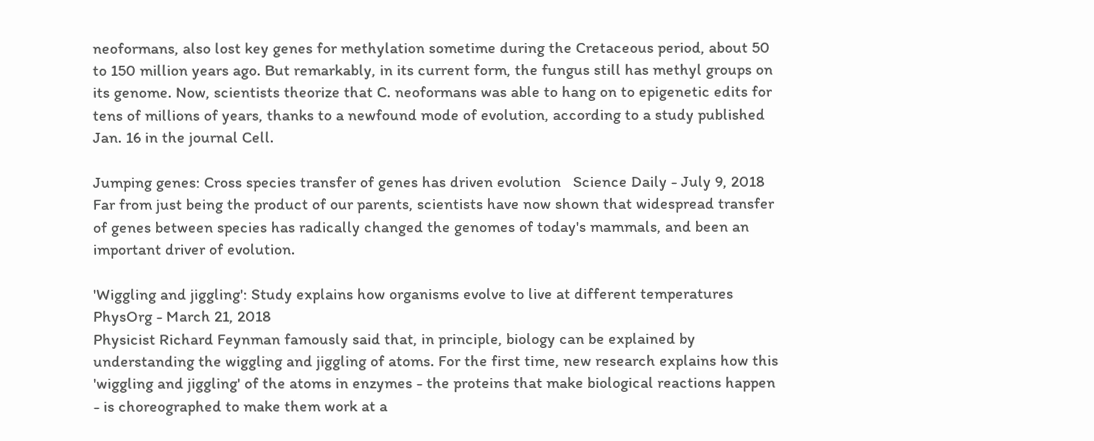neoformans, also lost key genes for methylation sometime during the Cretaceous period, about 50 to 150 million years ago. But remarkably, in its current form, the fungus still has methyl groups on its genome. Now, scientists theorize that C. neoformans was able to hang on to epigenetic edits for tens of millions of years, thanks to a newfound mode of evolution, according to a study published Jan. 16 in the journal Cell.

Jumping genes: Cross species transfer of genes has driven evolution   Science Daily - July 9, 2018
Far from just being the product of our parents, scientists have now shown that widespread transfer of genes between species has radically changed the genomes of today's mammals, and been an important driver of evolution.

'Wiggling and jiggling': Study explains how organisms evolve to live at different temperatures   PhysOrg - March 21, 2018
Physicist Richard Feynman famously said that, in principle, biology can be explained by understanding the wiggling and jiggling of atoms. For the first time, new research explains how this 'wiggling and jiggling' of the atoms in enzymes - the proteins that make biological reactions happen - is choreographed to make them work at a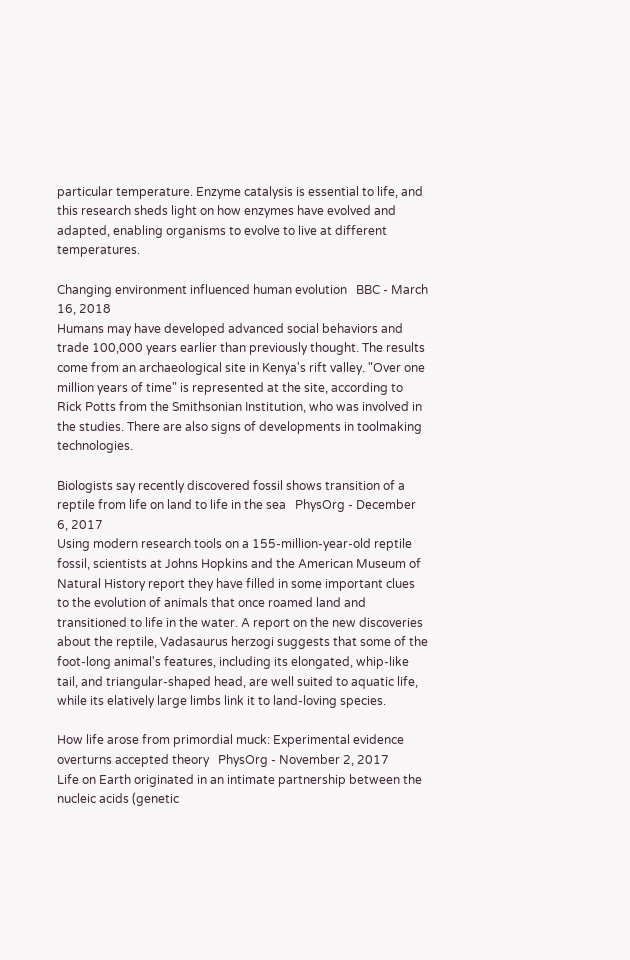particular temperature. Enzyme catalysis is essential to life, and this research sheds light on how enzymes have evolved and adapted, enabling organisms to evolve to live at different temperatures.

Changing environment influenced human evolution   BBC - March 16, 2018
Humans may have developed advanced social behaviors and trade 100,000 years earlier than previously thought. The results come from an archaeological site in Kenya's rift valley. "Over one million years of time" is represented at the site, according to Rick Potts from the Smithsonian Institution, who was involved in the studies. There are also signs of developments in toolmaking technologies.

Biologists say recently discovered fossil shows transition of a reptile from life on land to life in the sea   PhysOrg - December 6, 2017
Using modern research tools on a 155-million-year-old reptile fossil, scientists at Johns Hopkins and the American Museum of Natural History report they have filled in some important clues to the evolution of animals that once roamed land and transitioned to life in the water. A report on the new discoveries about the reptile, Vadasaurus herzogi suggests that some of the foot-long animal's features, including its elongated, whip-like tail, and triangular-shaped head, are well suited to aquatic life, while its elatively large limbs link it to land-loving species.

How life arose from primordial muck: Experimental evidence overturns accepted theory   PhysOrg - November 2, 2017
Life on Earth originated in an intimate partnership between the nucleic acids (genetic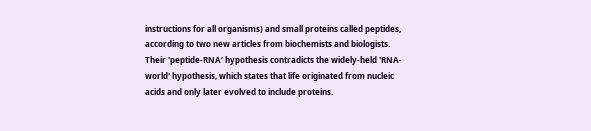instructions for all organisms) and small proteins called peptides, according to two new articles from biochemists and biologists. Their 'peptide-RNA' hypothesis contradicts the widely-held 'RNA-world' hypothesis, which states that life originated from nucleic acids and only later evolved to include proteins.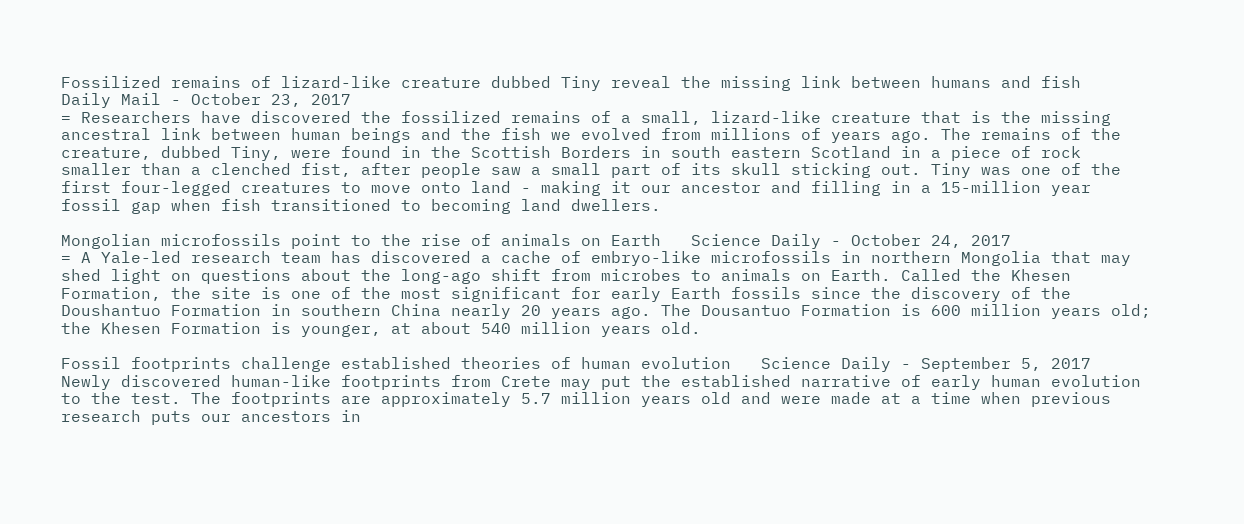Fossilized remains of lizard-like creature dubbed Tiny reveal the missing link between humans and fish   Daily Mail - October 23, 2017
= Researchers have discovered the fossilized remains of a small, lizard-like creature that is the missing ancestral link between human beings and the fish we evolved from millions of years ago. The remains of the creature, dubbed Tiny, were found in the Scottish Borders in south eastern Scotland in a piece of rock smaller than a clenched fist, after people saw a small part of its skull sticking out. Tiny was one of the first four-legged creatures to move onto land - making it our ancestor and filling in a 15-million year fossil gap when fish transitioned to becoming land dwellers.

Mongolian microfossils point to the rise of animals on Earth   Science Daily - October 24, 2017
= A Yale-led research team has discovered a cache of embryo-like microfossils in northern Mongolia that may shed light on questions about the long-ago shift from microbes to animals on Earth. Called the Khesen Formation, the site is one of the most significant for early Earth fossils since the discovery of the Doushantuo Formation in southern China nearly 20 years ago. The Dousantuo Formation is 600 million years old; the Khesen Formation is younger, at about 540 million years old.

Fossil footprints challenge established theories of human evolution   Science Daily - September 5, 2017
Newly discovered human-like footprints from Crete may put the established narrative of early human evolution to the test. The footprints are approximately 5.7 million years old and were made at a time when previous research puts our ancestors in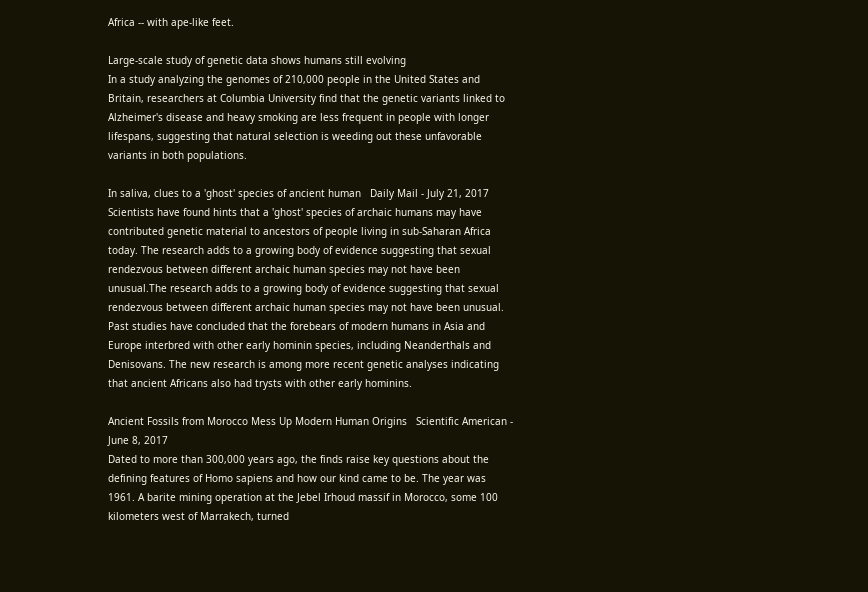Africa -- with ape-like feet.

Large-scale study of genetic data shows humans still evolving
In a study analyzing the genomes of 210,000 people in the United States and Britain, researchers at Columbia University find that the genetic variants linked to Alzheimer's disease and heavy smoking are less frequent in people with longer lifespans, suggesting that natural selection is weeding out these unfavorable variants in both populations.

In saliva, clues to a 'ghost' species of ancient human   Daily Mail - July 21, 2017
Scientists have found hints that a 'ghost' species of archaic humans may have contributed genetic material to ancestors of people living in sub-Saharan Africa today. The research adds to a growing body of evidence suggesting that sexual rendezvous between different archaic human species may not have been unusual.The research adds to a growing body of evidence suggesting that sexual rendezvous between different archaic human species may not have been unusual. Past studies have concluded that the forebears of modern humans in Asia and Europe interbred with other early hominin species, including Neanderthals and Denisovans. The new research is among more recent genetic analyses indicating that ancient Africans also had trysts with other early hominins.

Ancient Fossils from Morocco Mess Up Modern Human Origins   Scientific American - June 8, 2017
Dated to more than 300,000 years ago, the finds raise key questions about the defining features of Homo sapiens and how our kind came to be. The year was 1961. A barite mining operation at the Jebel Irhoud massif in Morocco, some 100 kilometers west of Marrakech, turned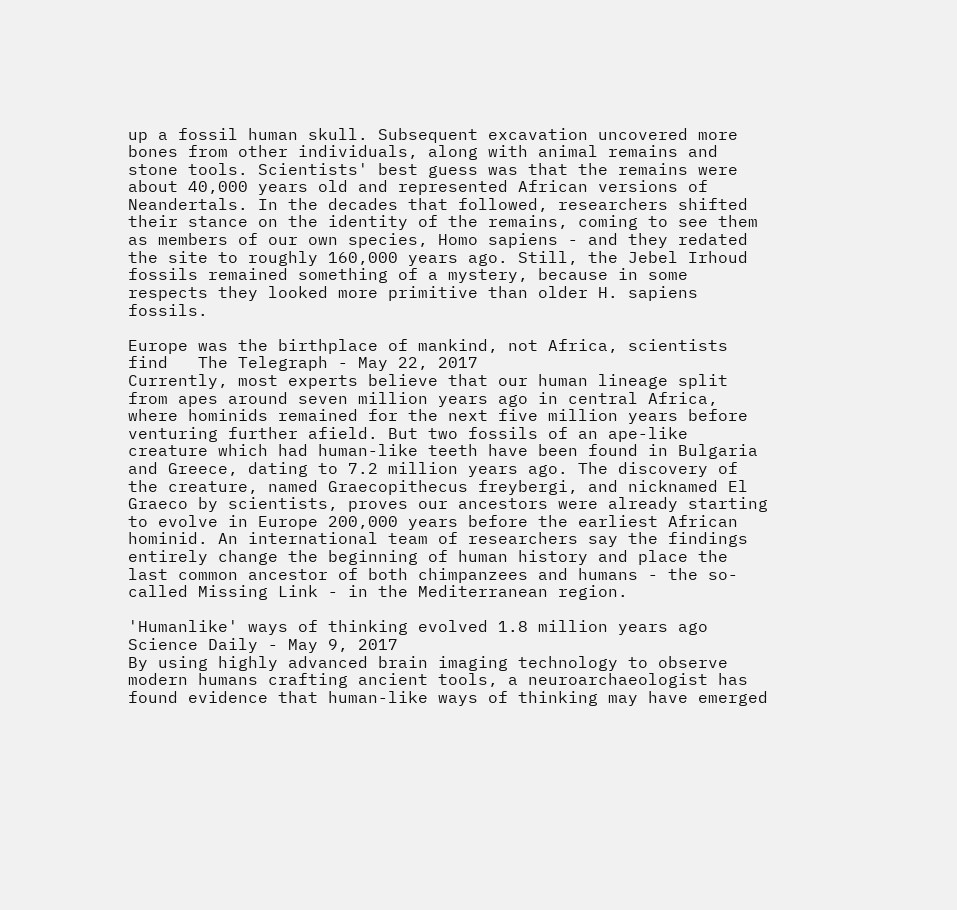up a fossil human skull. Subsequent excavation uncovered more bones from other individuals, along with animal remains and stone tools. Scientists' best guess was that the remains were about 40,000 years old and represented African versions of Neandertals. In the decades that followed, researchers shifted their stance on the identity of the remains, coming to see them as members of our own species, Homo sapiens - and they redated the site to roughly 160,000 years ago. Still, the Jebel Irhoud fossils remained something of a mystery, because in some respects they looked more primitive than older H. sapiens fossils.

Europe was the birthplace of mankind, not Africa, scientists find   The Telegraph - May 22, 2017
Currently, most experts believe that our human lineage split from apes around seven million years ago in central Africa, where hominids remained for the next five million years before venturing further afield. But two fossils of an ape-like creature which had human-like teeth have been found in Bulgaria and Greece, dating to 7.2 million years ago. The discovery of the creature, named Graecopithecus freybergi, and nicknamed El Graeco by scientists, proves our ancestors were already starting to evolve in Europe 200,000 years before the earliest African hominid. An international team of researchers say the findings entirely change the beginning of human history and place the last common ancestor of both chimpanzees and humans - the so-called Missing Link - in the Mediterranean region.

'Humanlike' ways of thinking evolved 1.8 million years ago   Science Daily - May 9, 2017
By using highly advanced brain imaging technology to observe modern humans crafting ancient tools, a neuroarchaeologist has found evidence that human-like ways of thinking may have emerged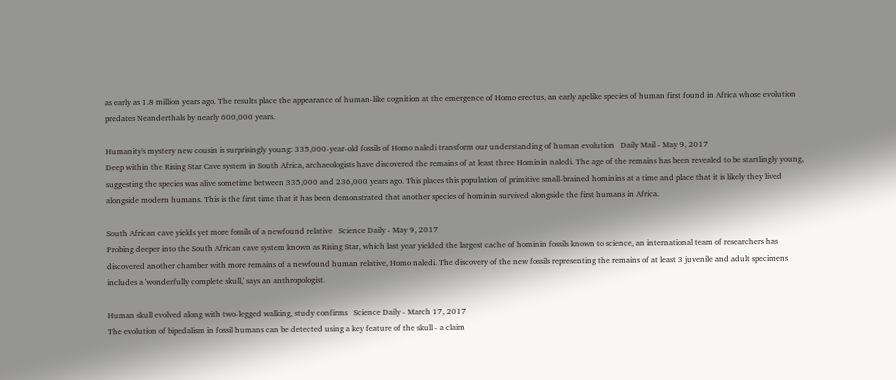as early as 1.8 million years ago. The results place the appearance of human-like cognition at the emergence of Homo erectus, an early apelike species of human first found in Africa whose evolution predates Neanderthals by nearly 600,000 years.

Humanity's mystery new cousin is surprisingly young: 335,000-year-old fossils of Homo naledi transform our understanding of human evolution   Daily Mail - May 9, 2017
Deep within the Rising Star Cave system in South Africa, archaeologists have discovered the remains of at least three Hominin naledi. The age of the remains has been revealed to be startlingly young, suggesting the species was alive sometime between 335,000 and 236,000 years ago. This places this population of primitive small-brained hominins at a time and place that it is likely they lived alongside modern humans. This is the first time that it has been demonstrated that another species of hominin survived alongside the first humans in Africa.

South African cave yields yet more fossils of a newfound relative   Science Daily - May 9, 2017
Probing deeper into the South African cave system known as Rising Star, which last year yielded the largest cache of hominin fossils known to science, an international team of researchers has discovered another chamber with more remains of a newfound human relative, Homo naledi. The discovery of the new fossils representing the remains of at least 3 juvenile and adult specimens includes a 'wonderfully complete skull,' says an anthropologist.

Human skull evolved along with two-legged walking, study confirms   Science Daily - March 17, 2017
The evolution of bipedalism in fossil humans can be detected using a key feature of the skull - a claim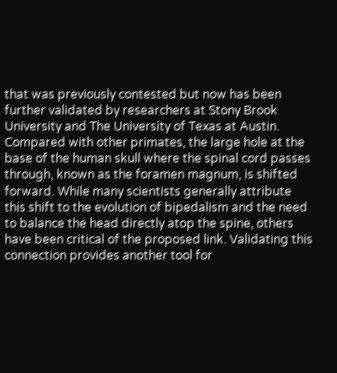that was previously contested but now has been further validated by researchers at Stony Brook University and The University of Texas at Austin. Compared with other primates, the large hole at the base of the human skull where the spinal cord passes through, known as the foramen magnum, is shifted forward. While many scientists generally attribute this shift to the evolution of bipedalism and the need to balance the head directly atop the spine, others have been critical of the proposed link. Validating this connection provides another tool for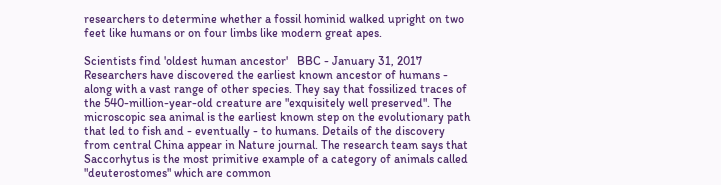researchers to determine whether a fossil hominid walked upright on two feet like humans or on four limbs like modern great apes.

Scientists find 'oldest human ancestor'   BBC - January 31, 2017
Researchers have discovered the earliest known ancestor of humans - along with a vast range of other species. They say that fossilized traces of the 540-million-year-old creature are "exquisitely well preserved". The microscopic sea animal is the earliest known step on the evolutionary path that led to fish and - eventually - to humans. Details of the discovery from central China appear in Nature journal. The research team says that Saccorhytus is the most primitive example of a category of animals called "deuterostomes" which are common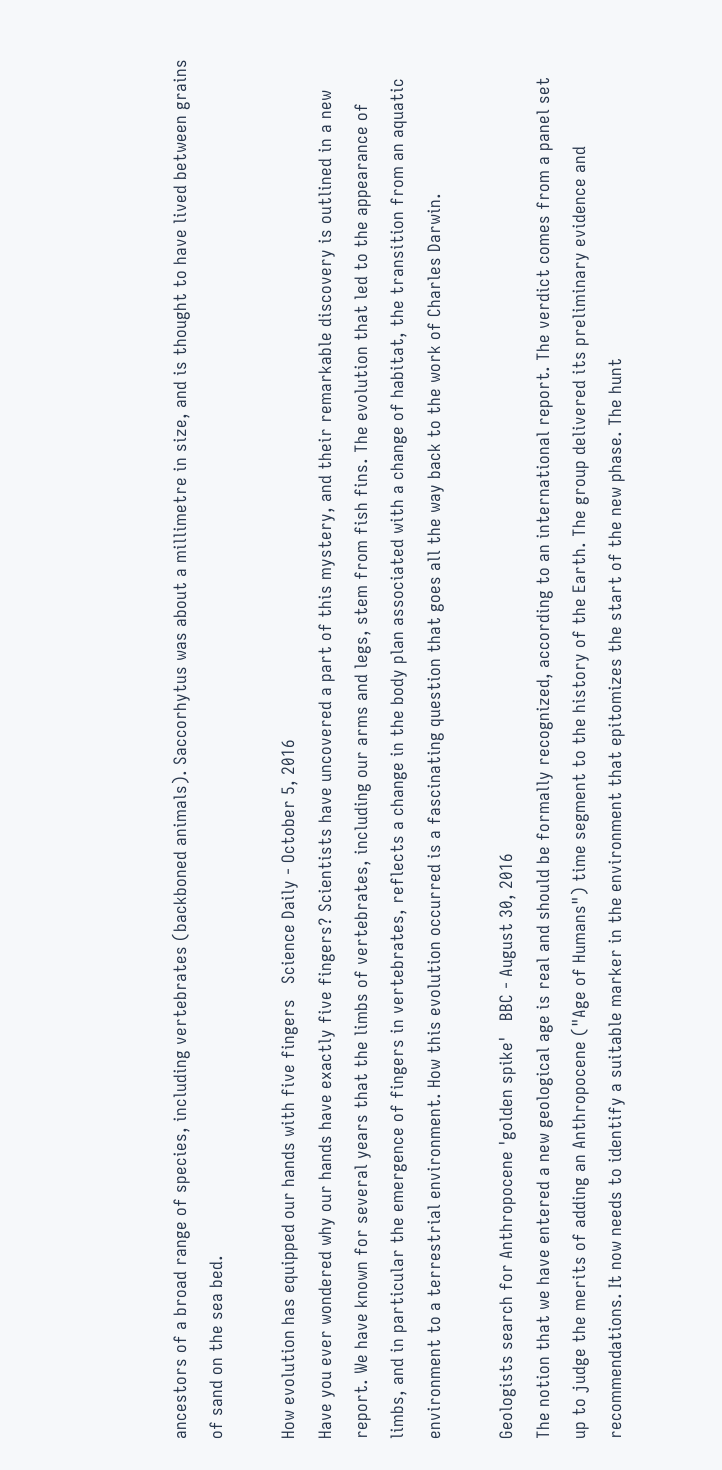ancestors of a broad range of species, including vertebrates (backboned animals). Saccorhytus was about a millimetre in size, and is thought to have lived between grains of sand on the sea bed.

How evolution has equipped our hands with five fingers   Science Daily - October 5, 2016
Have you ever wondered why our hands have exactly five fingers? Scientists have uncovered a part of this mystery, and their remarkable discovery is outlined in a new report. We have known for several years that the limbs of vertebrates, including our arms and legs, stem from fish fins. The evolution that led to the appearance of limbs, and in particular the emergence of fingers in vertebrates, reflects a change in the body plan associated with a change of habitat, the transition from an aquatic environment to a terrestrial environment. How this evolution occurred is a fascinating question that goes all the way back to the work of Charles Darwin.

Geologists search for Anthropocene 'golden spike'   BBC - August 30, 2016
The notion that we have entered a new geological age is real and should be formally recognized, according to an international report. The verdict comes from a panel set up to judge the merits of adding an Anthropocene ("Age of Humans") time segment to the history of the Earth. The group delivered its preliminary evidence and recommendations. It now needs to identify a suitable marker in the environment that epitomizes the start of the new phase. The hunt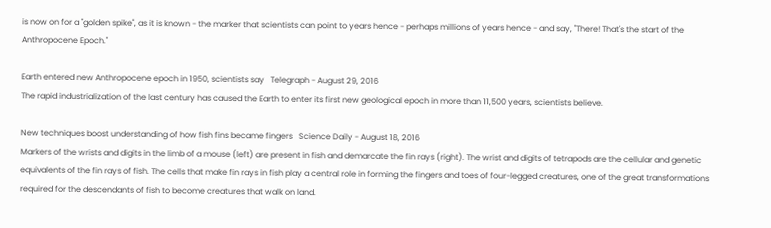is now on for a "golden spike", as it is known - the marker that scientists can point to years hence - perhaps millions of years hence - and say, "There! That's the start of the Anthropocene Epoch."

Earth entered new Anthropocene epoch in 1950, scientists say   Telegraph - August 29, 2016
The rapid industrialization of the last century has caused the Earth to enter its first new geological epoch in more than 11,500 years, scientists believe.

New techniques boost understanding of how fish fins became fingers   Science Daily - August 18, 2016
Markers of the wrists and digits in the limb of a mouse (left) are present in fish and demarcate the fin rays (right). The wrist and digits of tetrapods are the cellular and genetic equivalents of the fin rays of fish. The cells that make fin rays in fish play a central role in forming the fingers and toes of four-legged creatures, one of the great transformations required for the descendants of fish to become creatures that walk on land.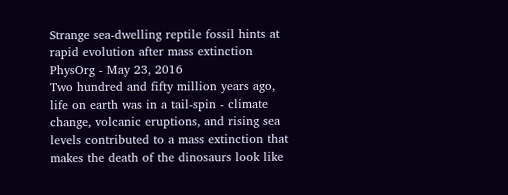Strange sea-dwelling reptile fossil hints at rapid evolution after mass extinction   PhysOrg - May 23, 2016
Two hundred and fifty million years ago, life on earth was in a tail-spin - climate change, volcanic eruptions, and rising sea levels contributed to a mass extinction that makes the death of the dinosaurs look like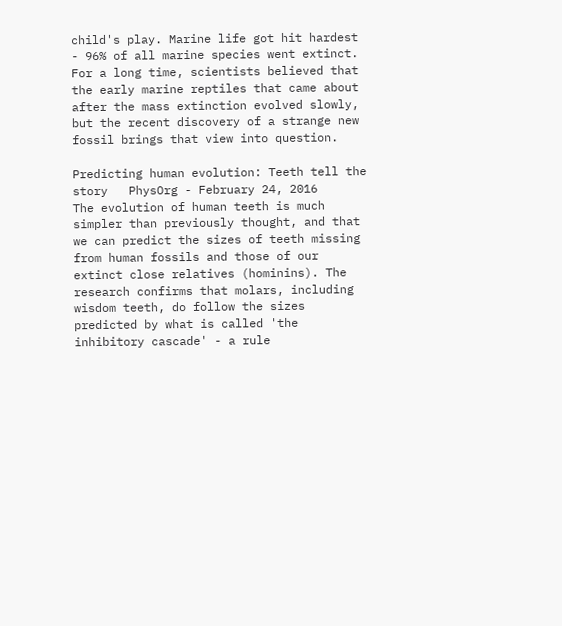child's play. Marine life got hit hardest - 96% of all marine species went extinct. For a long time, scientists believed that the early marine reptiles that came about after the mass extinction evolved slowly, but the recent discovery of a strange new fossil brings that view into question.

Predicting human evolution: Teeth tell the story   PhysOrg - February 24, 2016
The evolution of human teeth is much simpler than previously thought, and that we can predict the sizes of teeth missing from human fossils and those of our extinct close relatives (hominins). The research confirms that molars, including wisdom teeth, do follow the sizes predicted by what is called 'the inhibitory cascade' - a rule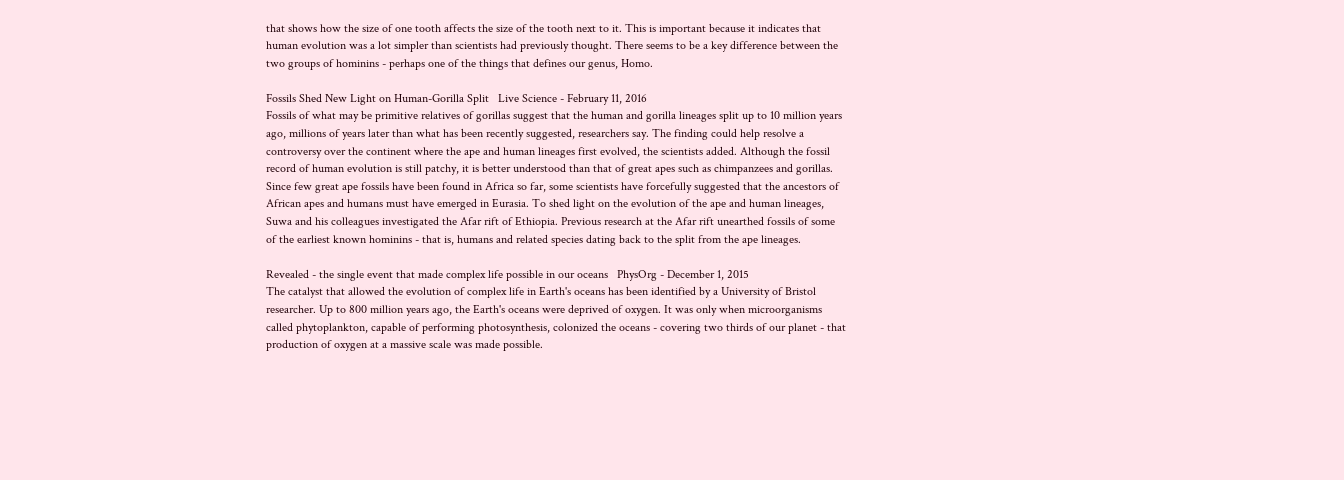that shows how the size of one tooth affects the size of the tooth next to it. This is important because it indicates that human evolution was a lot simpler than scientists had previously thought. There seems to be a key difference between the two groups of hominins - perhaps one of the things that defines our genus, Homo.

Fossils Shed New Light on Human-Gorilla Split   Live Science - February 11, 2016
Fossils of what may be primitive relatives of gorillas suggest that the human and gorilla lineages split up to 10 million years ago, millions of years later than what has been recently suggested, researchers say. The finding could help resolve a controversy over the continent where the ape and human lineages first evolved, the scientists added. Although the fossil record of human evolution is still patchy, it is better understood than that of great apes such as chimpanzees and gorillas. Since few great ape fossils have been found in Africa so far, some scientists have forcefully suggested that the ancestors of African apes and humans must have emerged in Eurasia. To shed light on the evolution of the ape and human lineages, Suwa and his colleagues investigated the Afar rift of Ethiopia. Previous research at the Afar rift unearthed fossils of some of the earliest known hominins - that is, humans and related species dating back to the split from the ape lineages.

Revealed - the single event that made complex life possible in our oceans   PhysOrg - December 1, 2015
The catalyst that allowed the evolution of complex life in Earth's oceans has been identified by a University of Bristol researcher. Up to 800 million years ago, the Earth's oceans were deprived of oxygen. It was only when microorganisms called phytoplankton, capable of performing photosynthesis, colonized the oceans - covering two thirds of our planet - that production of oxygen at a massive scale was made possible.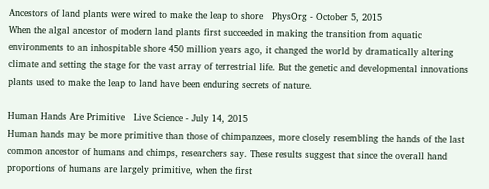Ancestors of land plants were wired to make the leap to shore   PhysOrg - October 5, 2015
When the algal ancestor of modern land plants first succeeded in making the transition from aquatic environments to an inhospitable shore 450 million years ago, it changed the world by dramatically altering climate and setting the stage for the vast array of terrestrial life. But the genetic and developmental innovations plants used to make the leap to land have been enduring secrets of nature.

Human Hands Are Primitive   Live Science - July 14, 2015
Human hands may be more primitive than those of chimpanzees, more closely resembling the hands of the last common ancestor of humans and chimps, researchers say. These results suggest that since the overall hand proportions of humans are largely primitive, when the first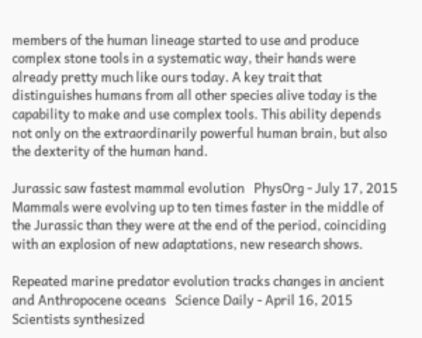members of the human lineage started to use and produce complex stone tools in a systematic way, their hands were already pretty much like ours today. A key trait that distinguishes humans from all other species alive today is the capability to make and use complex tools. This ability depends not only on the extraordinarily powerful human brain, but also the dexterity of the human hand.

Jurassic saw fastest mammal evolution   PhysOrg - July 17, 2015
Mammals were evolving up to ten times faster in the middle of the Jurassic than they were at the end of the period, coinciding with an explosion of new adaptations, new research shows.

Repeated marine predator evolution tracks changes in ancient and Anthropocene oceans   Science Daily - April 16, 2015
Scientists synthesized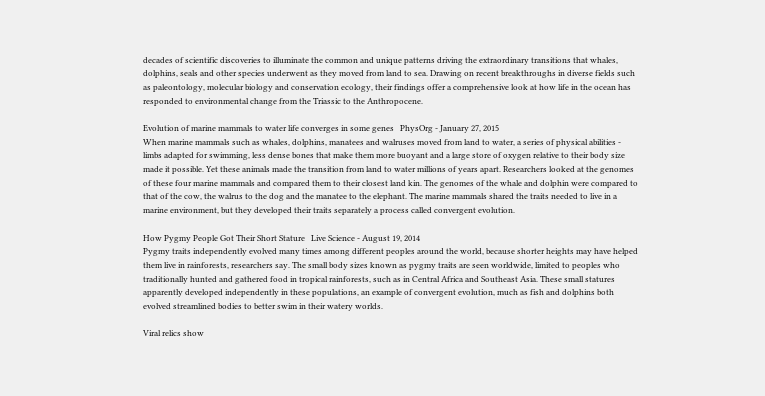decades of scientific discoveries to illuminate the common and unique patterns driving the extraordinary transitions that whales, dolphins, seals and other species underwent as they moved from land to sea. Drawing on recent breakthroughs in diverse fields such as paleontology, molecular biology and conservation ecology, their findings offer a comprehensive look at how life in the ocean has responded to environmental change from the Triassic to the Anthropocene.

Evolution of marine mammals to water life converges in some genes   PhysOrg - January 27, 2015
When marine mammals such as whales, dolphins, manatees and walruses moved from land to water, a series of physical abilities - limbs adapted for swimming, less dense bones that make them more buoyant and a large store of oxygen relative to their body size made it possible. Yet these animals made the transition from land to water millions of years apart. Researchers looked at the genomes of these four marine mammals and compared them to their closest land kin. The genomes of the whale and dolphin were compared to that of the cow, the walrus to the dog and the manatee to the elephant. The marine mammals shared the traits needed to live in a marine environment, but they developed their traits separately a process called convergent evolution.

How Pygmy People Got Their Short Stature   Live Science - August 19, 2014
Pygmy traits independently evolved many times among different peoples around the world, because shorter heights may have helped them live in rainforests, researchers say. The small body sizes known as pygmy traits are seen worldwide, limited to peoples who traditionally hunted and gathered food in tropical rainforests, such as in Central Africa and Southeast Asia. These small statures apparently developed independently in these populations, an example of convergent evolution, much as fish and dolphins both evolved streamlined bodies to better swim in their watery worlds.

Viral relics show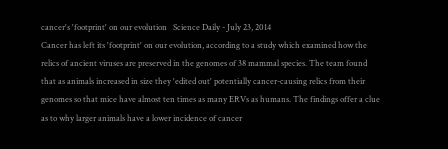cancer's 'footprint' on our evolution   Science Daily - July 23, 2014
Cancer has left its 'footprint' on our evolution, according to a study which examined how the relics of ancient viruses are preserved in the genomes of 38 mammal species. The team found that as animals increased in size they 'edited out' potentially cancer-causing relics from their genomes so that mice have almost ten times as many ERVs as humans. The findings offer a clue as to why larger animals have a lower incidence of cancer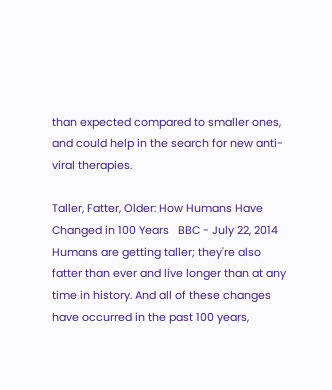than expected compared to smaller ones, and could help in the search for new anti-viral therapies.

Taller, Fatter, Older: How Humans Have Changed in 100 Years   BBC - July 22, 2014
Humans are getting taller; they're also fatter than ever and live longer than at any time in history. And all of these changes have occurred in the past 100 years,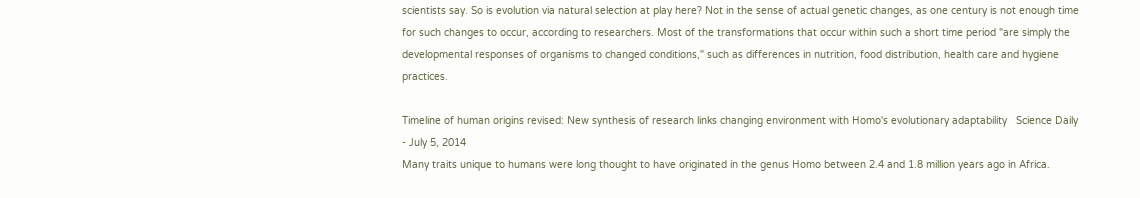scientists say. So is evolution via natural selection at play here? Not in the sense of actual genetic changes, as one century is not enough time for such changes to occur, according to researchers. Most of the transformations that occur within such a short time period "are simply the developmental responses of organisms to changed conditions," such as differences in nutrition, food distribution, health care and hygiene practices.

Timeline of human origins revised: New synthesis of research links changing environment with Homo's evolutionary adaptability   Science Daily - July 5, 2014
Many traits unique to humans were long thought to have originated in the genus Homo between 2.4 and 1.8 million years ago in Africa.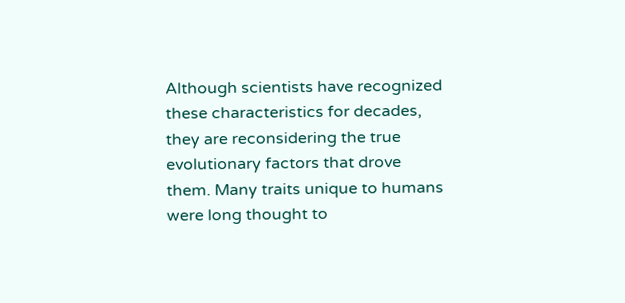Although scientists have recognized these characteristics for decades, they are reconsidering the true evolutionary factors that drove them. Many traits unique to humans were long thought to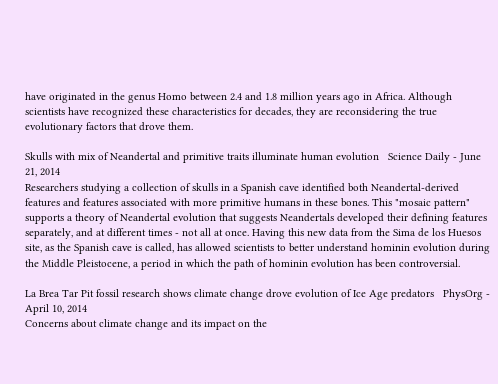have originated in the genus Homo between 2.4 and 1.8 million years ago in Africa. Although scientists have recognized these characteristics for decades, they are reconsidering the true evolutionary factors that drove them.

Skulls with mix of Neandertal and primitive traits illuminate human evolution   Science Daily - June 21, 2014
Researchers studying a collection of skulls in a Spanish cave identified both Neandertal-derived features and features associated with more primitive humans in these bones. This "mosaic pattern" supports a theory of Neandertal evolution that suggests Neandertals developed their defining features separately, and at different times - not all at once. Having this new data from the Sima de los Huesos site, as the Spanish cave is called, has allowed scientists to better understand hominin evolution during the Middle Pleistocene, a period in which the path of hominin evolution has been controversial.

La Brea Tar Pit fossil research shows climate change drove evolution of Ice Age predators   PhysOrg - April 10, 2014
Concerns about climate change and its impact on the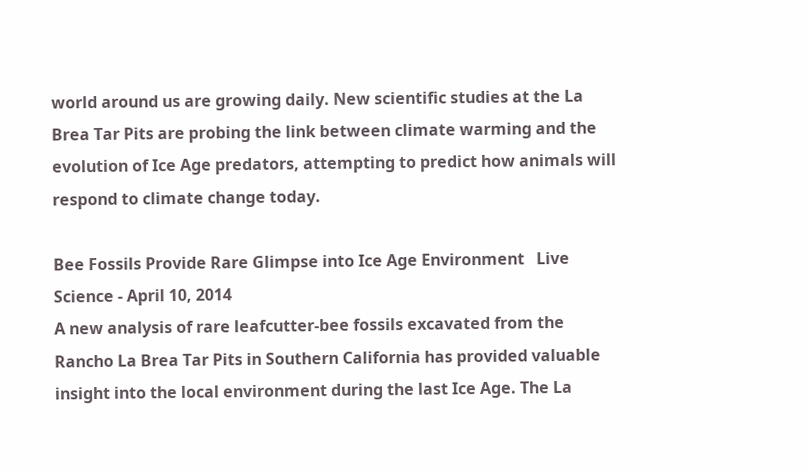world around us are growing daily. New scientific studies at the La Brea Tar Pits are probing the link between climate warming and the evolution of Ice Age predators, attempting to predict how animals will respond to climate change today.

Bee Fossils Provide Rare Glimpse into Ice Age Environment   Live Science - April 10, 2014
A new analysis of rare leafcutter-bee fossils excavated from the Rancho La Brea Tar Pits in Southern California has provided valuable insight into the local environment during the last Ice Age. The La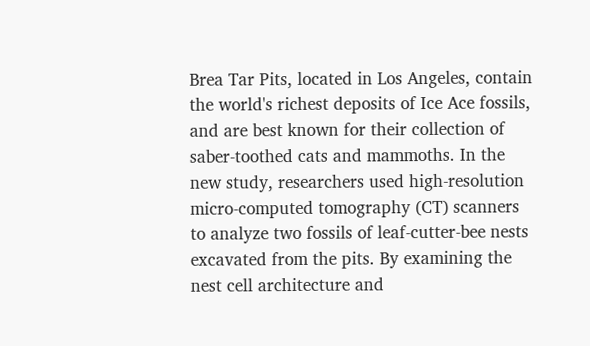Brea Tar Pits, located in Los Angeles, contain the world's richest deposits of Ice Ace fossils, and are best known for their collection of saber-toothed cats and mammoths. In the new study, researchers used high-resolution micro-computed tomography (CT) scanners to analyze two fossils of leaf-cutter-bee nests excavated from the pits. By examining the nest cell architecture and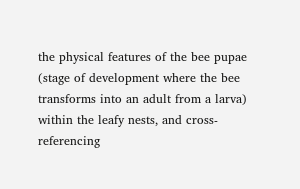the physical features of the bee pupae (stage of development where the bee transforms into an adult from a larva) within the leafy nests, and cross-referencing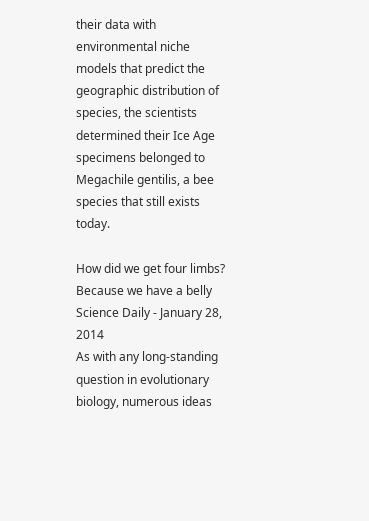their data with environmental niche models that predict the geographic distribution of species, the scientists determined their Ice Age specimens belonged to Megachile gentilis, a bee species that still exists today.

How did we get four limbs? Because we have a belly   Science Daily - January 28, 2014
As with any long-standing question in evolutionary biology, numerous ideas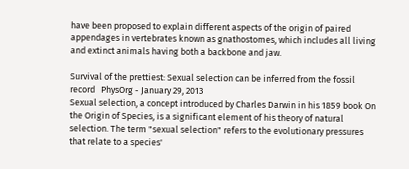have been proposed to explain different aspects of the origin of paired appendages in vertebrates known as gnathostomes, which includes all living and extinct animals having both a backbone and jaw.

Survival of the prettiest: Sexual selection can be inferred from the fossil record   PhysOrg - January 29, 2013
Sexual selection, a concept introduced by Charles Darwin in his 1859 book On the Origin of Species, is a significant element of his theory of natural selection. The term "sexual selection" refers to the evolutionary pressures that relate to a species'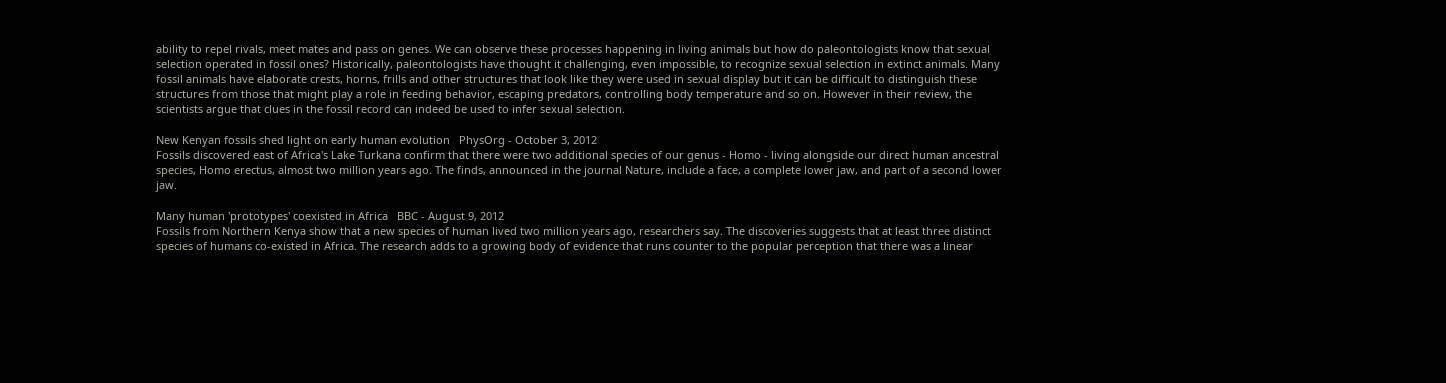ability to repel rivals, meet mates and pass on genes. We can observe these processes happening in living animals but how do paleontologists know that sexual selection operated in fossil ones? Historically, paleontologists have thought it challenging, even impossible, to recognize sexual selection in extinct animals. Many fossil animals have elaborate crests, horns, frills and other structures that look like they were used in sexual display but it can be difficult to distinguish these structures from those that might play a role in feeding behavior, escaping predators, controlling body temperature and so on. However in their review, the scientists argue that clues in the fossil record can indeed be used to infer sexual selection.

New Kenyan fossils shed light on early human evolution   PhysOrg - October 3, 2012
Fossils discovered east of Africa's Lake Turkana confirm that there were two additional species of our genus - Homo - living alongside our direct human ancestral species, Homo erectus, almost two million years ago. The finds, announced in the journal Nature, include a face, a complete lower jaw, and part of a second lower jaw.

Many human 'prototypes' coexisted in Africa   BBC - August 9, 2012
Fossils from Northern Kenya show that a new species of human lived two million years ago, researchers say. The discoveries suggests that at least three distinct species of humans co-existed in Africa. The research adds to a growing body of evidence that runs counter to the popular perception that there was a linear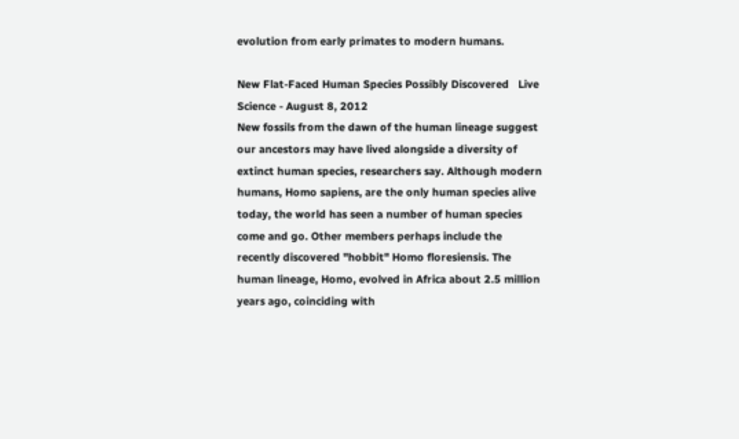evolution from early primates to modern humans.

New Flat-Faced Human Species Possibly Discovered   Live Science - August 8, 2012
New fossils from the dawn of the human lineage suggest our ancestors may have lived alongside a diversity of extinct human species, researchers say. Although modern humans, Homo sapiens, are the only human species alive today, the world has seen a number of human species come and go. Other members perhaps include the recently discovered "hobbit" Homo floresiensis. The human lineage, Homo, evolved in Africa about 2.5 million years ago, coinciding with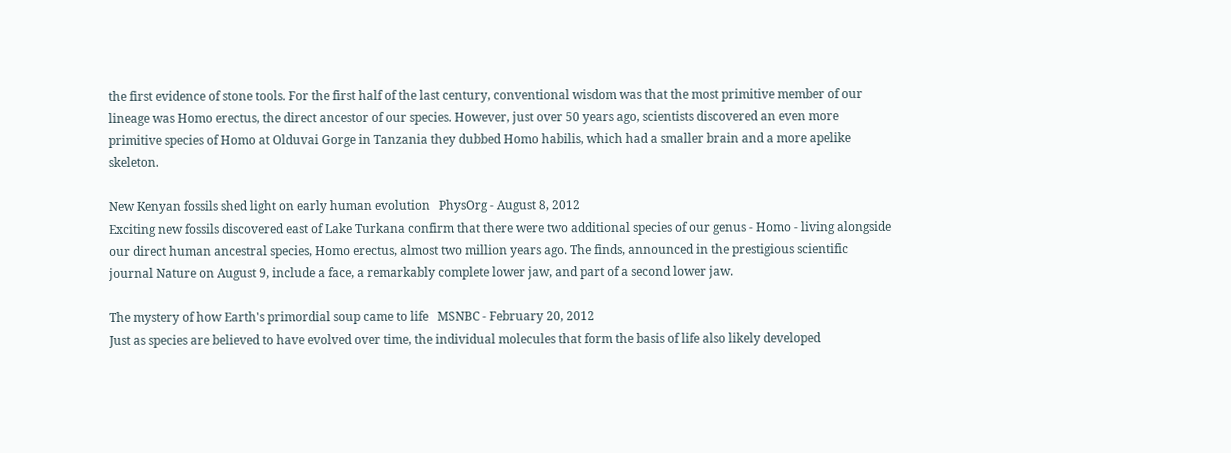the first evidence of stone tools. For the first half of the last century, conventional wisdom was that the most primitive member of our lineage was Homo erectus, the direct ancestor of our species. However, just over 50 years ago, scientists discovered an even more primitive species of Homo at Olduvai Gorge in Tanzania they dubbed Homo habilis, which had a smaller brain and a more apelike skeleton.

New Kenyan fossils shed light on early human evolution   PhysOrg - August 8, 2012
Exciting new fossils discovered east of Lake Turkana confirm that there were two additional species of our genus - Homo - living alongside our direct human ancestral species, Homo erectus, almost two million years ago. The finds, announced in the prestigious scientific journal Nature on August 9, include a face, a remarkably complete lower jaw, and part of a second lower jaw.

The mystery of how Earth's primordial soup came to life   MSNBC - February 20, 2012
Just as species are believed to have evolved over time, the individual molecules that form the basis of life also likely developed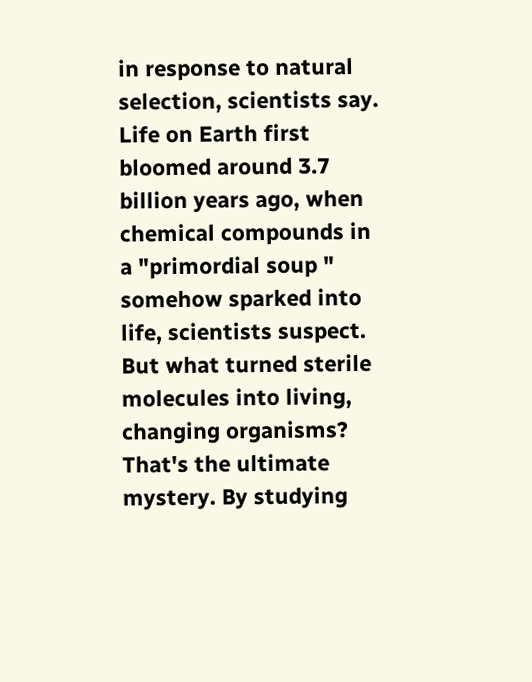in response to natural selection, scientists say. Life on Earth first bloomed around 3.7 billion years ago, when chemical compounds in a "primordial soup " somehow sparked into life, scientists suspect. But what turned sterile molecules into living, changing organisms? That's the ultimate mystery. By studying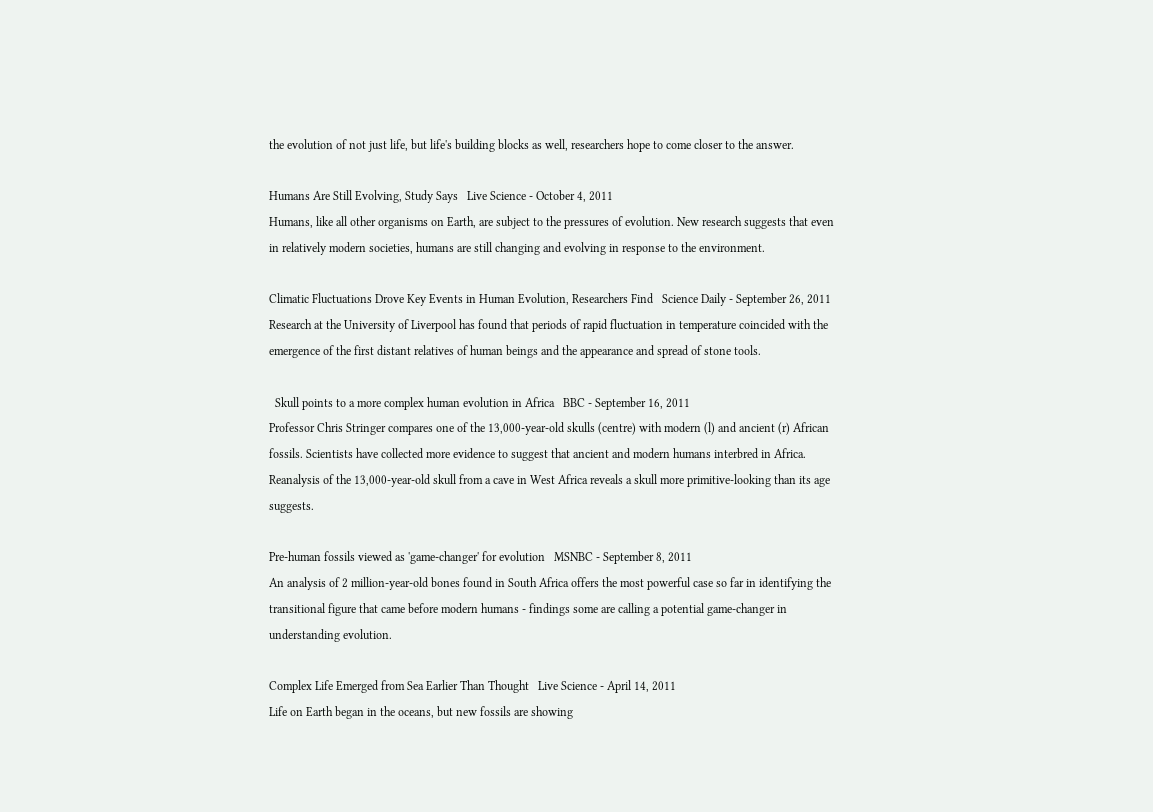the evolution of not just life, but life's building blocks as well, researchers hope to come closer to the answer.

Humans Are Still Evolving, Study Says   Live Science - October 4, 2011
Humans, like all other organisms on Earth, are subject to the pressures of evolution. New research suggests that even in relatively modern societies, humans are still changing and evolving in response to the environment.

Climatic Fluctuations Drove Key Events in Human Evolution, Researchers Find   Science Daily - September 26, 2011
Research at the University of Liverpool has found that periods of rapid fluctuation in temperature coincided with the emergence of the first distant relatives of human beings and the appearance and spread of stone tools.

  Skull points to a more complex human evolution in Africa   BBC - September 16, 2011
Professor Chris Stringer compares one of the 13,000-year-old skulls (centre) with modern (l) and ancient (r) African fossils. Scientists have collected more evidence to suggest that ancient and modern humans interbred in Africa. Reanalysis of the 13,000-year-old skull from a cave in West Africa reveals a skull more primitive-looking than its age suggests.

Pre-human fossils viewed as 'game-changer' for evolution   MSNBC - September 8, 2011
An analysis of 2 million-year-old bones found in South Africa offers the most powerful case so far in identifying the transitional figure that came before modern humans - findings some are calling a potential game-changer in understanding evolution.

Complex Life Emerged from Sea Earlier Than Thought   Live Science - April 14, 2011
Life on Earth began in the oceans, but new fossils are showing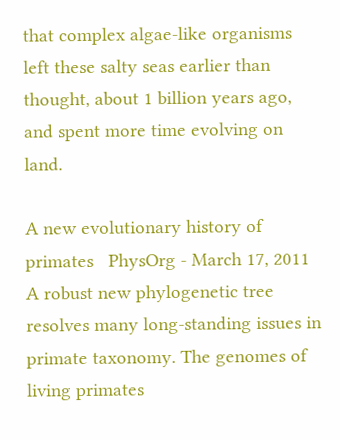that complex algae-like organisms left these salty seas earlier than thought, about 1 billion years ago, and spent more time evolving on land.

A new evolutionary history of primates   PhysOrg - March 17, 2011
A robust new phylogenetic tree resolves many long-standing issues in primate taxonomy. The genomes of living primates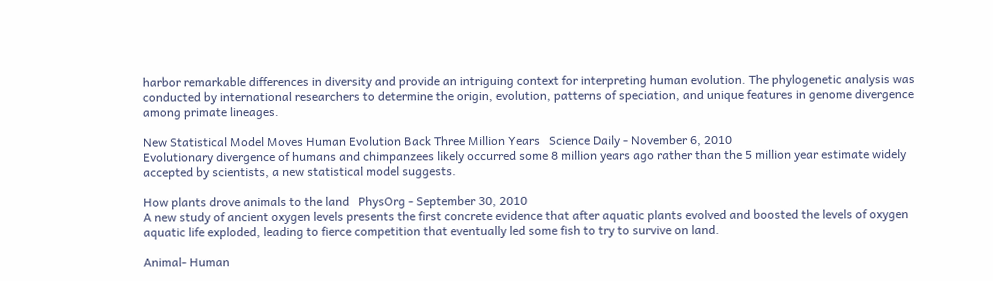harbor remarkable differences in diversity and provide an intriguing context for interpreting human evolution. The phylogenetic analysis was conducted by international researchers to determine the origin, evolution, patterns of speciation, and unique features in genome divergence among primate lineages.

New Statistical Model Moves Human Evolution Back Three Million Years   Science Daily - November 6, 2010
Evolutionary divergence of humans and chimpanzees likely occurred some 8 million years ago rather than the 5 million year estimate widely accepted by scientists, a new statistical model suggests.

How plants drove animals to the land   PhysOrg - September 30, 2010
A new study of ancient oxygen levels presents the first concrete evidence that after aquatic plants evolved and boosted the levels of oxygen aquatic life exploded, leading to fierce competition that eventually led some fish to try to survive on land.

Animal- Human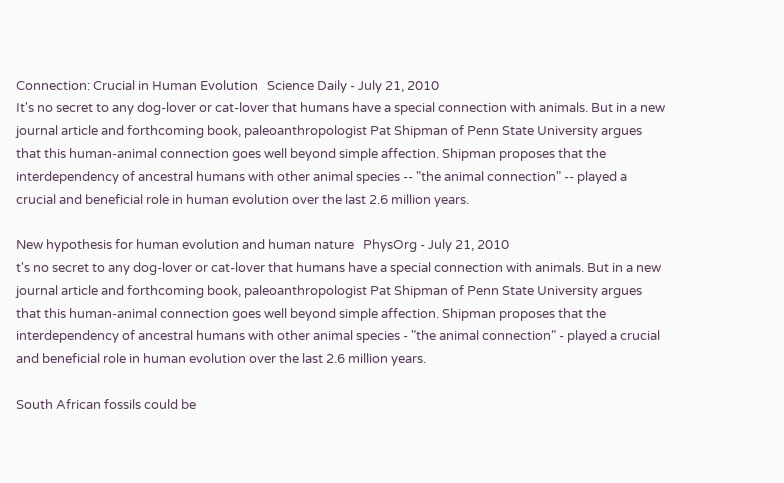Connection: Crucial in Human Evolution   Science Daily - July 21, 2010
It's no secret to any dog-lover or cat-lover that humans have a special connection with animals. But in a new journal article and forthcoming book, paleoanthropologist Pat Shipman of Penn State University argues that this human-animal connection goes well beyond simple affection. Shipman proposes that the interdependency of ancestral humans with other animal species -- "the animal connection" -- played a crucial and beneficial role in human evolution over the last 2.6 million years.

New hypothesis for human evolution and human nature   PhysOrg - July 21, 2010
t's no secret to any dog-lover or cat-lover that humans have a special connection with animals. But in a new journal article and forthcoming book, paleoanthropologist Pat Shipman of Penn State University argues that this human-animal connection goes well beyond simple affection. Shipman proposes that the interdependency of ancestral humans with other animal species - "the animal connection" - played a crucial and beneficial role in human evolution over the last 2.6 million years.

South African fossils could be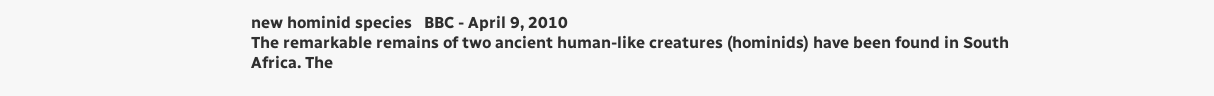new hominid species   BBC - April 9, 2010
The remarkable remains of two ancient human-like creatures (hominids) have been found in South Africa. The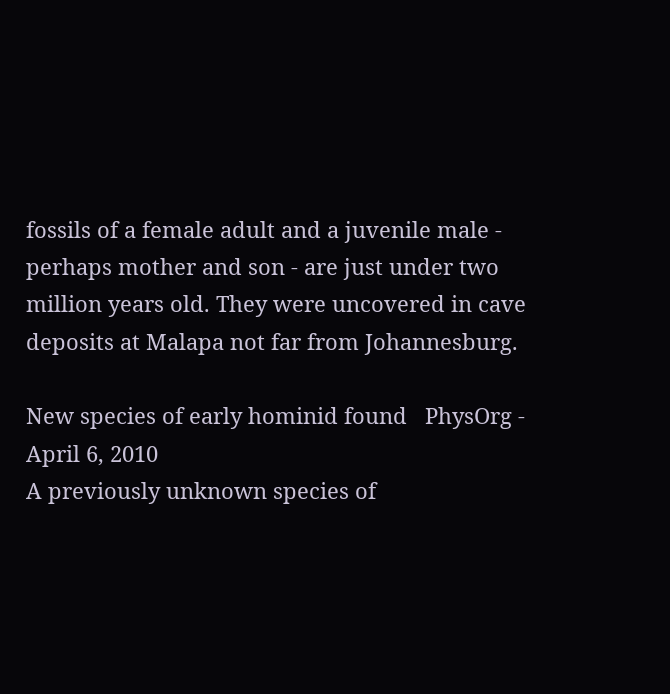fossils of a female adult and a juvenile male - perhaps mother and son - are just under two million years old. They were uncovered in cave deposits at Malapa not far from Johannesburg.

New species of early hominid found   PhysOrg - April 6, 2010
A previously unknown species of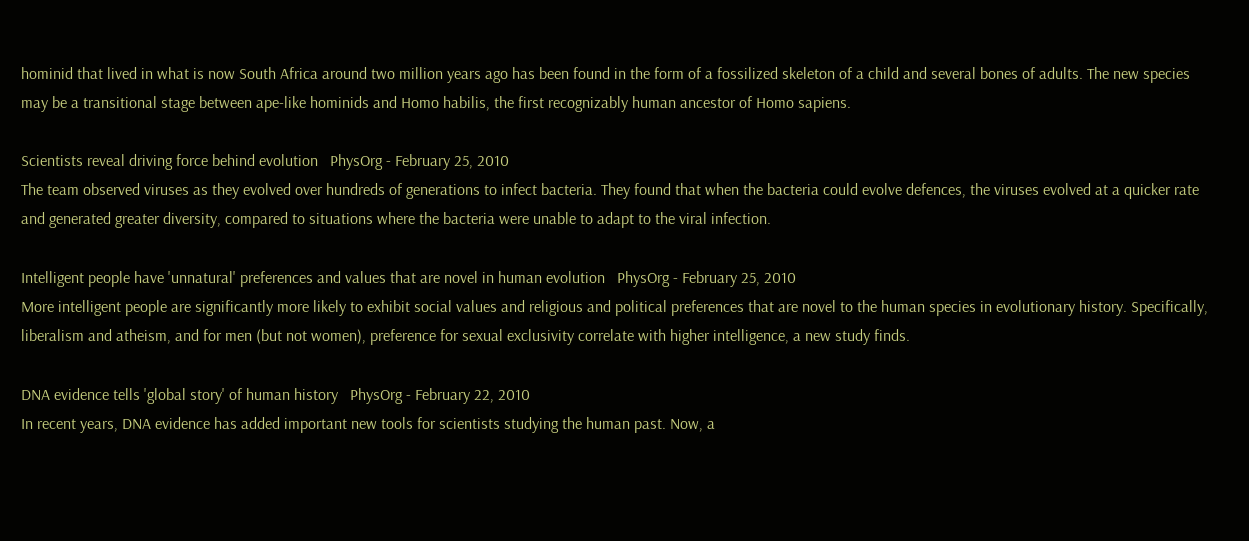hominid that lived in what is now South Africa around two million years ago has been found in the form of a fossilized skeleton of a child and several bones of adults. The new species may be a transitional stage between ape-like hominids and Homo habilis, the first recognizably human ancestor of Homo sapiens.

Scientists reveal driving force behind evolution   PhysOrg - February 25, 2010
The team observed viruses as they evolved over hundreds of generations to infect bacteria. They found that when the bacteria could evolve defences, the viruses evolved at a quicker rate and generated greater diversity, compared to situations where the bacteria were unable to adapt to the viral infection.

Intelligent people have 'unnatural' preferences and values that are novel in human evolution   PhysOrg - February 25, 2010
More intelligent people are significantly more likely to exhibit social values and religious and political preferences that are novel to the human species in evolutionary history. Specifically, liberalism and atheism, and for men (but not women), preference for sexual exclusivity correlate with higher intelligence, a new study finds.

DNA evidence tells 'global story' of human history   PhysOrg - February 22, 2010
In recent years, DNA evidence has added important new tools for scientists studying the human past. Now, a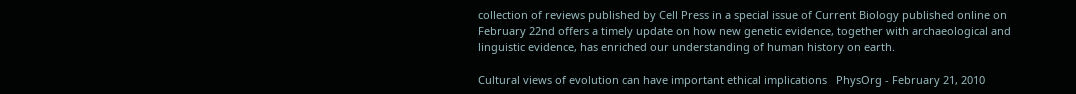collection of reviews published by Cell Press in a special issue of Current Biology published online on February 22nd offers a timely update on how new genetic evidence, together with archaeological and linguistic evidence, has enriched our understanding of human history on earth.

Cultural views of evolution can have important ethical implications   PhysOrg - February 21, 2010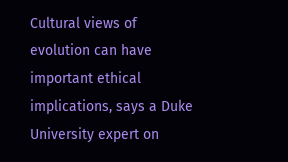Cultural views of evolution can have important ethical implications, says a Duke University expert on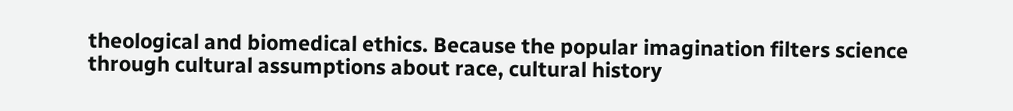theological and biomedical ethics. Because the popular imagination filters science through cultural assumptions about race, cultural history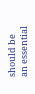should be an essential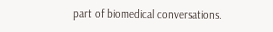part of biomedical conversations.